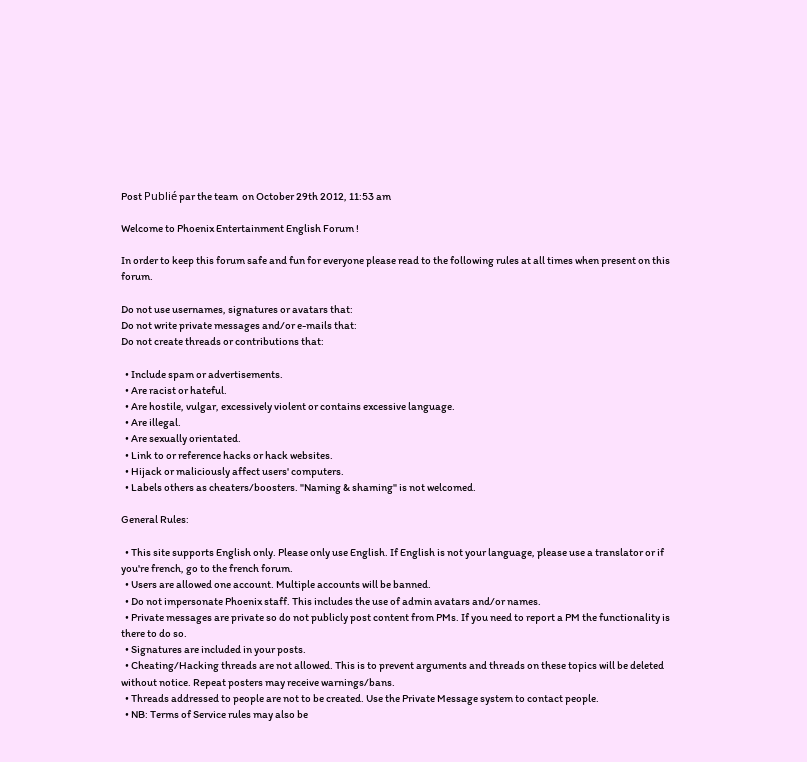Post Publié par the team  on October 29th 2012, 11:53 am

Welcome to Phoenix Entertainment English Forum !

In order to keep this forum safe and fun for everyone please read to the following rules at all times when present on this forum.

Do not use usernames, signatures or avatars that:
Do not write private messages and/or e-mails that:
Do not create threads or contributions that:

  • Include spam or advertisements.
  • Are racist or hateful.
  • Are hostile, vulgar, excessively violent or contains excessive language.
  • Are illegal.
  • Are sexually orientated.
  • Link to or reference hacks or hack websites.
  • Hijack or maliciously affect users' computers.
  • Labels others as cheaters/boosters. "Naming & shaming" is not welcomed.

General Rules:

  • This site supports English only. Please only use English. If English is not your language, please use a translator or if you're french, go to the french forum.
  • Users are allowed one account. Multiple accounts will be banned.
  • Do not impersonate Phoenix staff. This includes the use of admin avatars and/or names.
  • Private messages are private so do not publicly post content from PMs. If you need to report a PM the functionality is there to do so.
  • Signatures are included in your posts.
  • Cheating/Hacking threads are not allowed. This is to prevent arguments and threads on these topics will be deleted without notice. Repeat posters may receive warnings/bans.
  • Threads addressed to people are not to be created. Use the Private Message system to contact people.
  • NB: Terms of Service rules may also be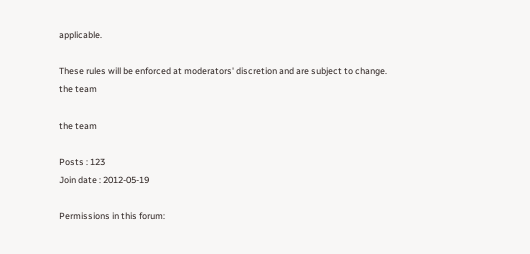applicable.

These rules will be enforced at moderators' discretion and are subject to change.
the team

the team

Posts : 123
Join date : 2012-05-19

Permissions in this forum: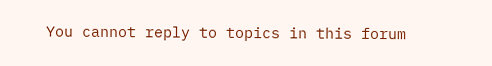You cannot reply to topics in this forum